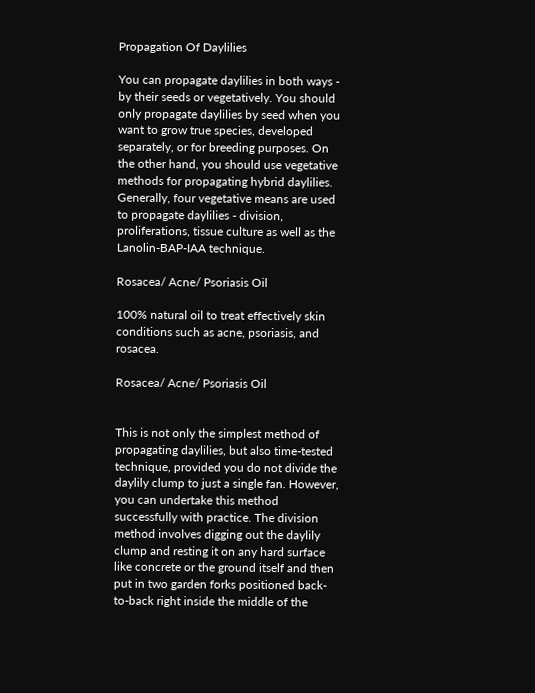Propagation Of Daylilies

You can propagate daylilies in both ways - by their seeds or vegetatively. You should only propagate daylilies by seed when you want to grow true species, developed separately, or for breeding purposes. On the other hand, you should use vegetative methods for propagating hybrid daylilies. Generally, four vegetative means are used to propagate daylilies - division, proliferations, tissue culture as well as the Lanolin-BAP-IAA technique.

Rosacea/ Acne/ Psoriasis Oil

100% natural oil to treat effectively skin conditions such as acne, psoriasis, and rosacea.

Rosacea/ Acne/ Psoriasis Oil


This is not only the simplest method of propagating daylilies, but also time-tested technique, provided you do not divide the daylily clump to just a single fan. However, you can undertake this method successfully with practice. The division method involves digging out the daylily clump and resting it on any hard surface like concrete or the ground itself and then put in two garden forks positioned back-to-back right inside the middle of the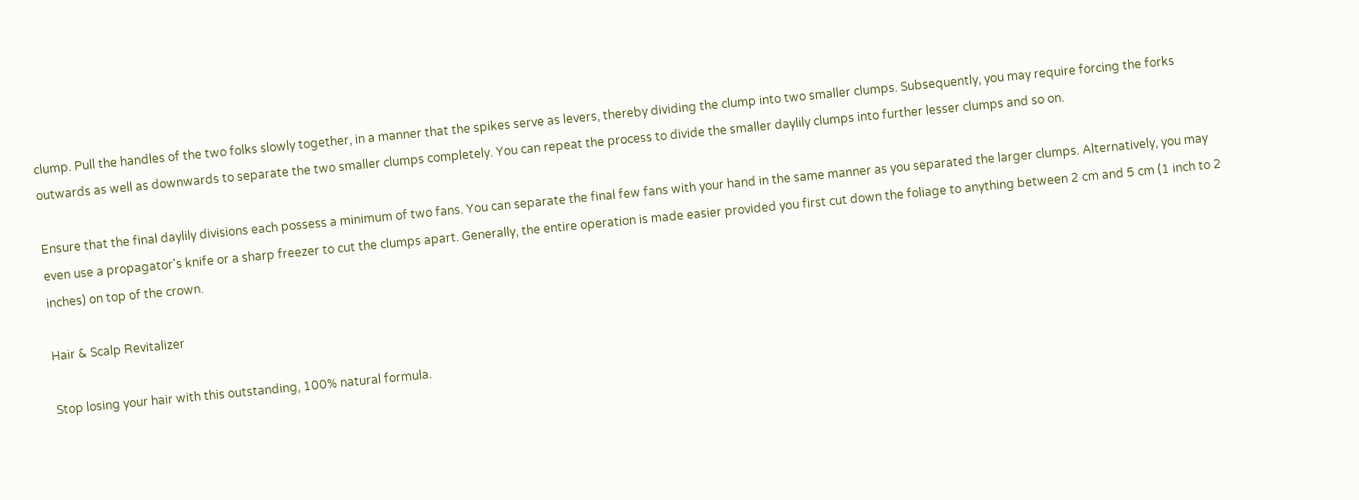clump. Pull the handles of the two folks slowly together, in a manner that the spikes serve as levers, thereby dividing the clump into two smaller clumps. Subsequently, you may require forcing the forks outwards as well as downwards to separate the two smaller clumps completely. You can repeat the process to divide the smaller daylily clumps into further lesser clumps and so on.

Ensure that the final daylily divisions each possess a minimum of two fans. You can separate the final few fans with your hand in the same manner as you separated the larger clumps. Alternatively, you may even use a propagator's knife or a sharp freezer to cut the clumps apart. Generally, the entire operation is made easier provided you first cut down the foliage to anything between 2 cm and 5 cm (1 inch to 2 inches) on top of the crown.

Hair & Scalp Revitalizer

Stop losing your hair with this outstanding, 100% natural formula.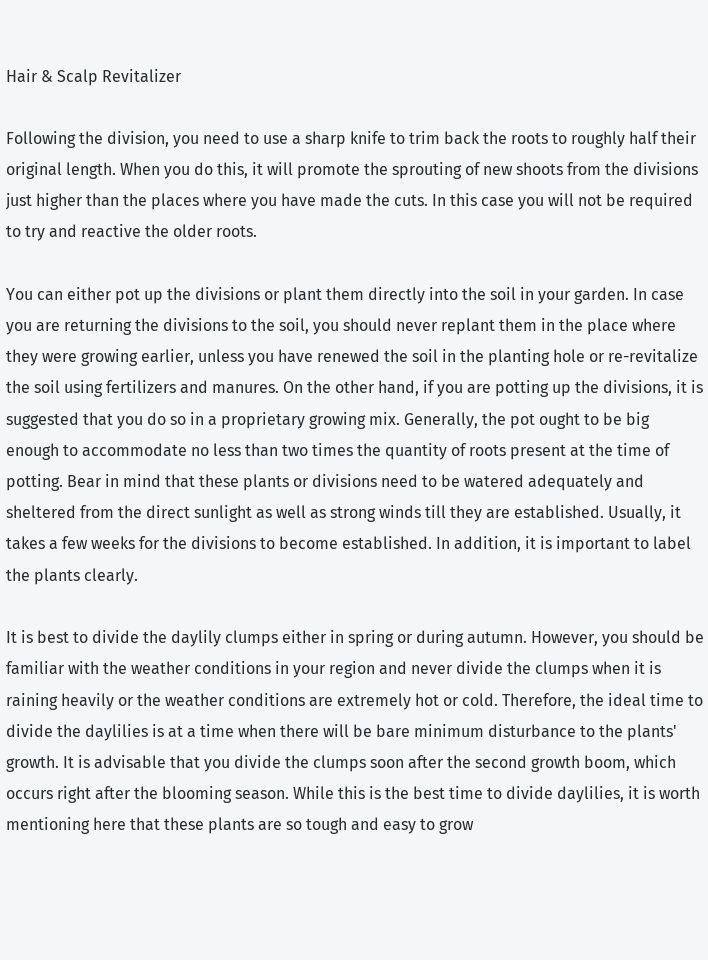Hair & Scalp Revitalizer

Following the division, you need to use a sharp knife to trim back the roots to roughly half their original length. When you do this, it will promote the sprouting of new shoots from the divisions just higher than the places where you have made the cuts. In this case you will not be required to try and reactive the older roots.

You can either pot up the divisions or plant them directly into the soil in your garden. In case you are returning the divisions to the soil, you should never replant them in the place where they were growing earlier, unless you have renewed the soil in the planting hole or re-revitalize the soil using fertilizers and manures. On the other hand, if you are potting up the divisions, it is suggested that you do so in a proprietary growing mix. Generally, the pot ought to be big enough to accommodate no less than two times the quantity of roots present at the time of potting. Bear in mind that these plants or divisions need to be watered adequately and sheltered from the direct sunlight as well as strong winds till they are established. Usually, it takes a few weeks for the divisions to become established. In addition, it is important to label the plants clearly.

It is best to divide the daylily clumps either in spring or during autumn. However, you should be familiar with the weather conditions in your region and never divide the clumps when it is raining heavily or the weather conditions are extremely hot or cold. Therefore, the ideal time to divide the daylilies is at a time when there will be bare minimum disturbance to the plants' growth. It is advisable that you divide the clumps soon after the second growth boom, which occurs right after the blooming season. While this is the best time to divide daylilies, it is worth mentioning here that these plants are so tough and easy to grow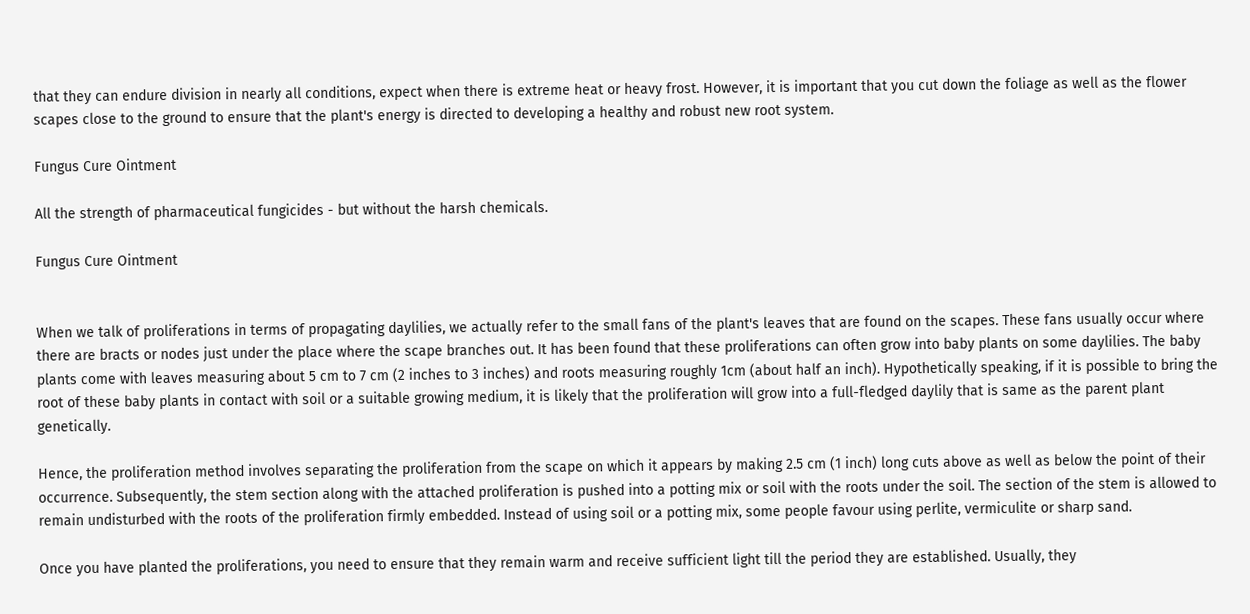that they can endure division in nearly all conditions, expect when there is extreme heat or heavy frost. However, it is important that you cut down the foliage as well as the flower scapes close to the ground to ensure that the plant's energy is directed to developing a healthy and robust new root system.

Fungus Cure Ointment

All the strength of pharmaceutical fungicides - but without the harsh chemicals.

Fungus Cure Ointment


When we talk of proliferations in terms of propagating daylilies, we actually refer to the small fans of the plant's leaves that are found on the scapes. These fans usually occur where there are bracts or nodes just under the place where the scape branches out. It has been found that these proliferations can often grow into baby plants on some daylilies. The baby plants come with leaves measuring about 5 cm to 7 cm (2 inches to 3 inches) and roots measuring roughly 1cm (about half an inch). Hypothetically speaking, if it is possible to bring the root of these baby plants in contact with soil or a suitable growing medium, it is likely that the proliferation will grow into a full-fledged daylily that is same as the parent plant genetically.

Hence, the proliferation method involves separating the proliferation from the scape on which it appears by making 2.5 cm (1 inch) long cuts above as well as below the point of their occurrence. Subsequently, the stem section along with the attached proliferation is pushed into a potting mix or soil with the roots under the soil. The section of the stem is allowed to remain undisturbed with the roots of the proliferation firmly embedded. Instead of using soil or a potting mix, some people favour using perlite, vermiculite or sharp sand.

Once you have planted the proliferations, you need to ensure that they remain warm and receive sufficient light till the period they are established. Usually, they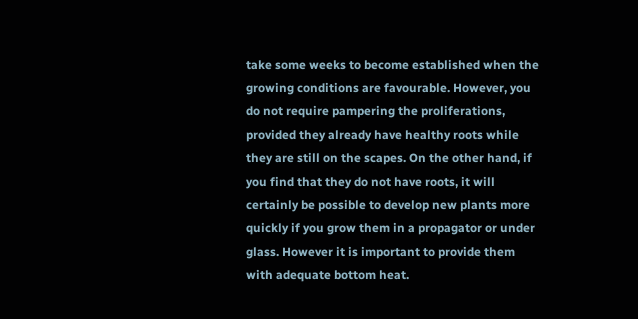take some weeks to become established when the growing conditions are favourable. However, you do not require pampering the proliferations, provided they already have healthy roots while they are still on the scapes. On the other hand, if you find that they do not have roots, it will certainly be possible to develop new plants more quickly if you grow them in a propagator or under glass. However it is important to provide them with adequate bottom heat.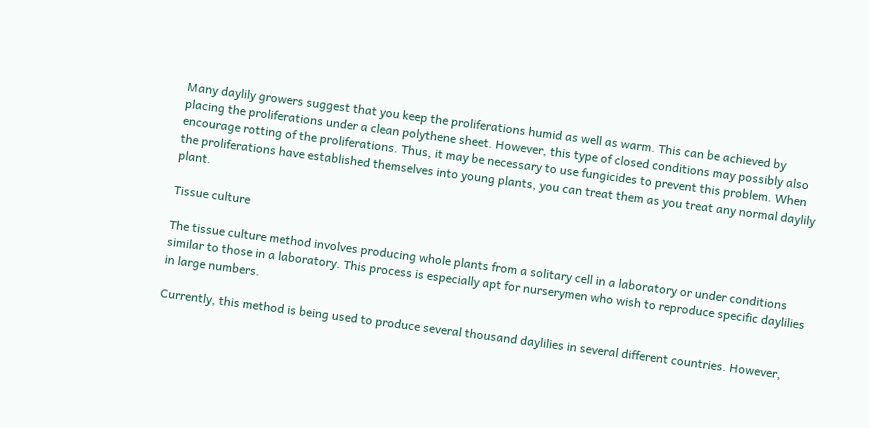Many daylily growers suggest that you keep the proliferations humid as well as warm. This can be achieved by placing the proliferations under a clean polythene sheet. However, this type of closed conditions may possibly also encourage rotting of the proliferations. Thus, it may be necessary to use fungicides to prevent this problem. When the proliferations have established themselves into young plants, you can treat them as you treat any normal daylily plant.

Tissue culture

The tissue culture method involves producing whole plants from a solitary cell in a laboratory or under conditions similar to those in a laboratory. This process is especially apt for nurserymen who wish to reproduce specific daylilies in large numbers.

Currently, this method is being used to produce several thousand daylilies in several different countries. However,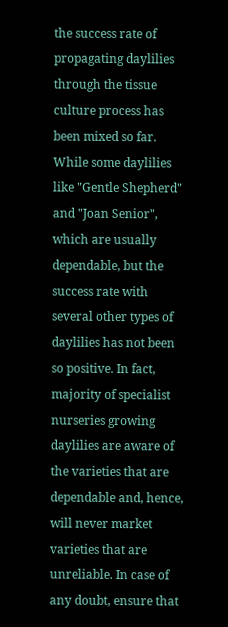the success rate of propagating daylilies through the tissue culture process has been mixed so far. While some daylilies like "Gentle Shepherd" and "Joan Senior", which are usually dependable, but the success rate with several other types of daylilies has not been so positive. In fact, majority of specialist nurseries growing daylilies are aware of the varieties that are dependable and, hence, will never market varieties that are unreliable. In case of any doubt, ensure that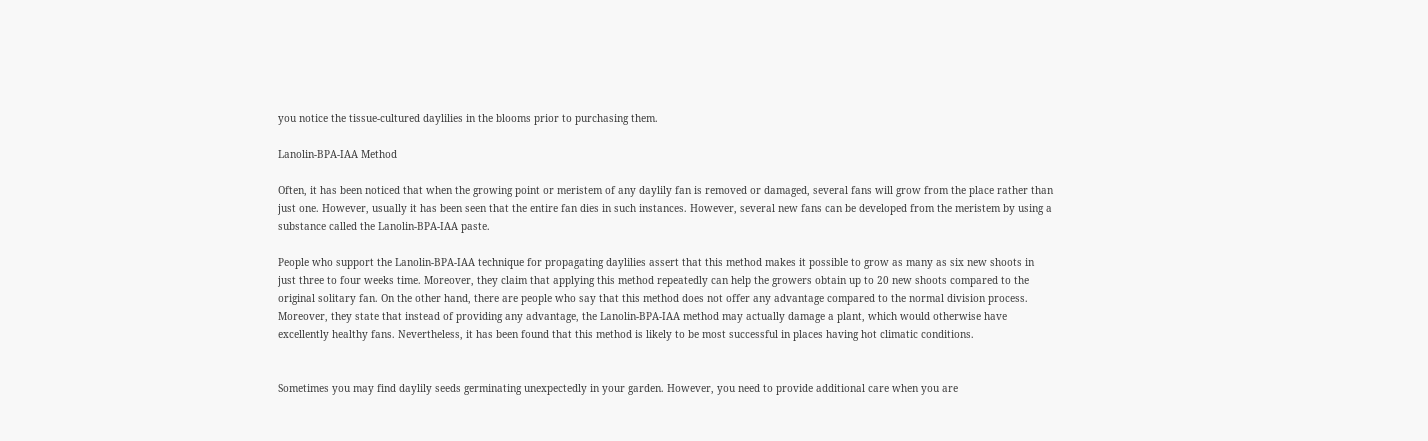you notice the tissue-cultured daylilies in the blooms prior to purchasing them.

Lanolin-BPA-IAA Method

Often, it has been noticed that when the growing point or meristem of any daylily fan is removed or damaged, several fans will grow from the place rather than just one. However, usually it has been seen that the entire fan dies in such instances. However, several new fans can be developed from the meristem by using a substance called the Lanolin-BPA-IAA paste.

People who support the Lanolin-BPA-IAA technique for propagating daylilies assert that this method makes it possible to grow as many as six new shoots in just three to four weeks time. Moreover, they claim that applying this method repeatedly can help the growers obtain up to 20 new shoots compared to the original solitary fan. On the other hand, there are people who say that this method does not offer any advantage compared to the normal division process. Moreover, they state that instead of providing any advantage, the Lanolin-BPA-IAA method may actually damage a plant, which would otherwise have excellently healthy fans. Nevertheless, it has been found that this method is likely to be most successful in places having hot climatic conditions.


Sometimes you may find daylily seeds germinating unexpectedly in your garden. However, you need to provide additional care when you are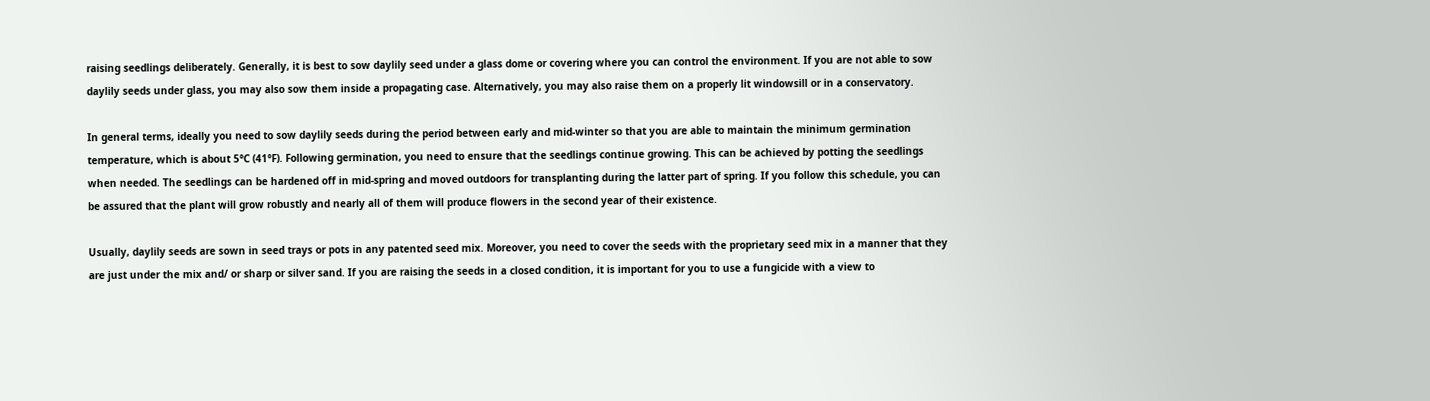raising seedlings deliberately. Generally, it is best to sow daylily seed under a glass dome or covering where you can control the environment. If you are not able to sow daylily seeds under glass, you may also sow them inside a propagating case. Alternatively, you may also raise them on a properly lit windowsill or in a conservatory.

In general terms, ideally you need to sow daylily seeds during the period between early and mid-winter so that you are able to maintain the minimum germination temperature, which is about 5°C (41°F). Following germination, you need to ensure that the seedlings continue growing. This can be achieved by potting the seedlings when needed. The seedlings can be hardened off in mid-spring and moved outdoors for transplanting during the latter part of spring. If you follow this schedule, you can be assured that the plant will grow robustly and nearly all of them will produce flowers in the second year of their existence.

Usually, daylily seeds are sown in seed trays or pots in any patented seed mix. Moreover, you need to cover the seeds with the proprietary seed mix in a manner that they are just under the mix and/ or sharp or silver sand. If you are raising the seeds in a closed condition, it is important for you to use a fungicide with a view to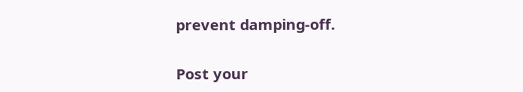prevent damping-off.


Post your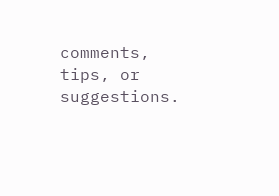comments, tips, or suggestions.